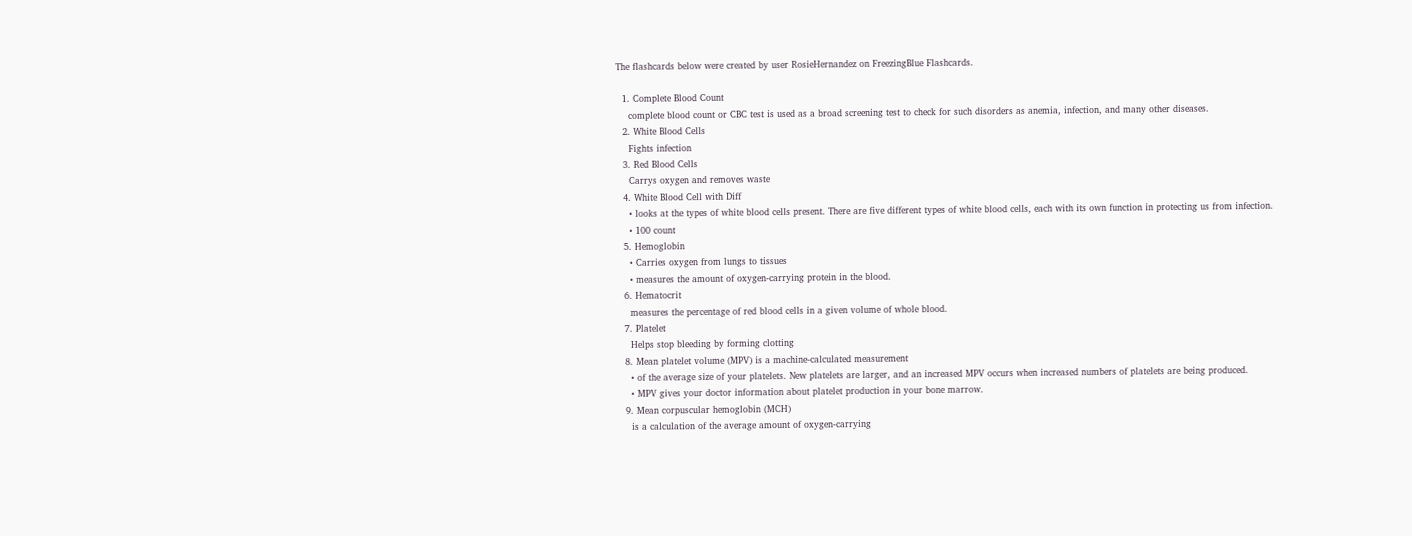The flashcards below were created by user RosieHernandez on FreezingBlue Flashcards.

  1. Complete Blood Count
    complete blood count or CBC test is used as a broad screening test to check for such disorders as anemia, infection, and many other diseases.
  2. White Blood Cells
    Fights infection
  3. Red Blood Cells
    Carrys oxygen and removes waste
  4. White Blood Cell with Diff
    • looks at the types of white blood cells present. There are five different types of white blood cells, each with its own function in protecting us from infection.
    • 100 count
  5. Hemoglobin
    • Carries oxygen from lungs to tissues
    • measures the amount of oxygen-carrying protein in the blood.
  6. Hematocrit
    measures the percentage of red blood cells in a given volume of whole blood.
  7. Platelet
    Helps stop bleeding by forming clotting
  8. Mean platelet volume (MPV) is a machine-calculated measurement
    • of the average size of your platelets. New platelets are larger, and an increased MPV occurs when increased numbers of platelets are being produced.
    • MPV gives your doctor information about platelet production in your bone marrow.
  9. Mean corpuscular hemoglobin (MCH)
    is a calculation of the average amount of oxygen-carrying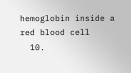hemoglobin inside a red blood cell
  10.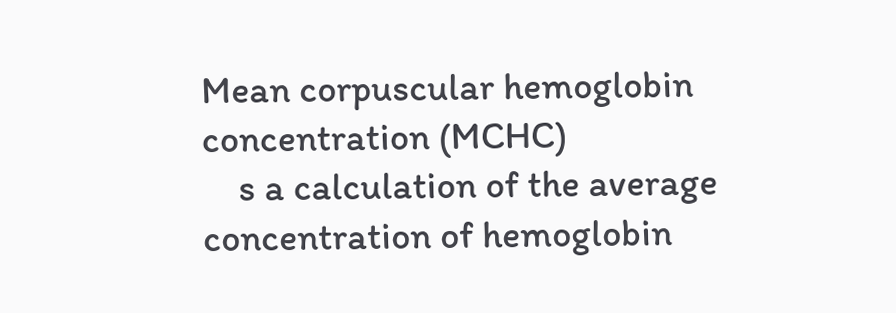Mean corpuscular hemoglobin concentration (MCHC)
    s a calculation of the average concentration of hemoglobin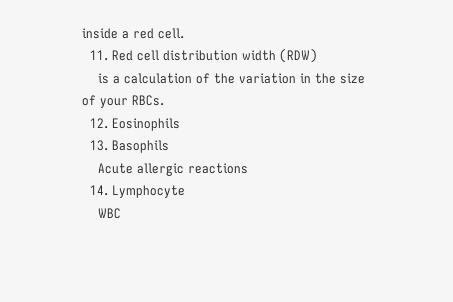inside a red cell.
  11. Red cell distribution width (RDW)
    is a calculation of the variation in the size of your RBCs.
  12. Eosinophils
  13. Basophils
    Acute allergic reactions
  14. Lymphocyte
    WBC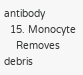antibody
  15. Monocyte
    Removes debris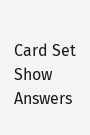Card Set
Show Answers